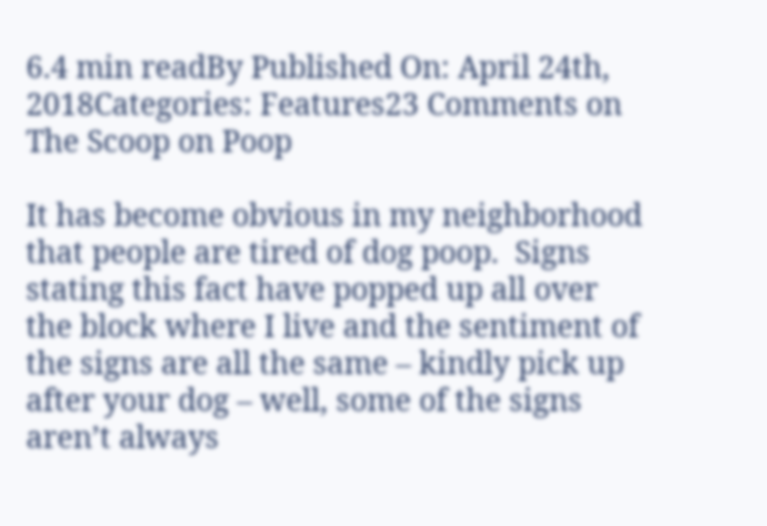6.4 min readBy Published On: April 24th, 2018Categories: Features23 Comments on The Scoop on Poop

It has become obvious in my neighborhood that people are tired of dog poop.  Signs stating this fact have popped up all over the block where I live and the sentiment of the signs are all the same – kindly pick up after your dog – well, some of the signs aren’t always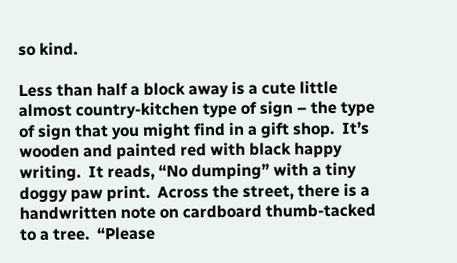so kind.

Less than half a block away is a cute little almost country-kitchen type of sign – the type of sign that you might find in a gift shop.  It’s wooden and painted red with black happy writing.  It reads, “No dumping” with a tiny doggy paw print.  Across the street, there is a handwritten note on cardboard thumb-tacked to a tree.  “Please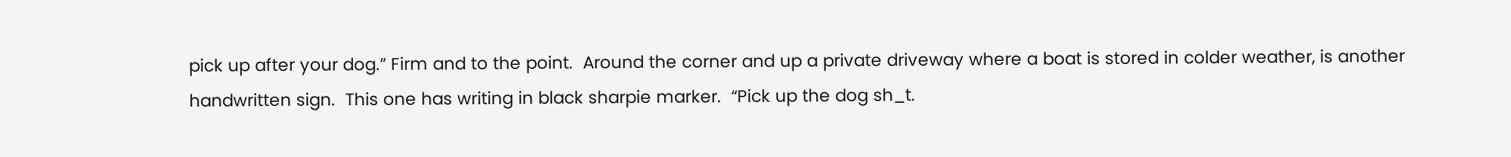pick up after your dog.” Firm and to the point.  Around the corner and up a private driveway where a boat is stored in colder weather, is another handwritten sign.  This one has writing in black sharpie marker.  “Pick up the dog sh_t.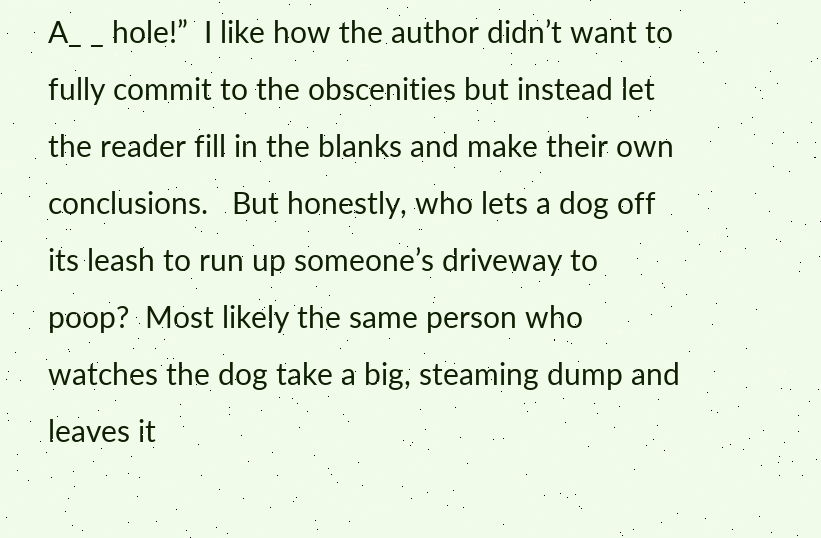A_ _ hole!”  I like how the author didn’t want to fully commit to the obscenities but instead let the reader fill in the blanks and make their own conclusions.   But honestly, who lets a dog off its leash to run up someone’s driveway to poop?  Most likely the same person who watches the dog take a big, steaming dump and leaves it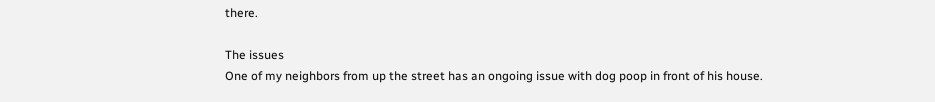there.

The issues
One of my neighbors from up the street has an ongoing issue with dog poop in front of his house.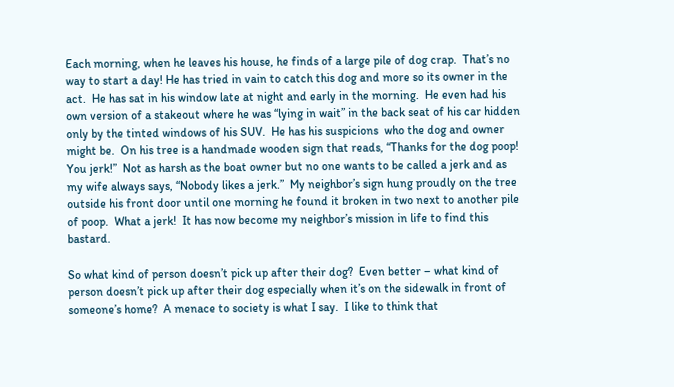Each morning, when he leaves his house, he finds of a large pile of dog crap.  That’s no way to start a day! He has tried in vain to catch this dog and more so its owner in the act.  He has sat in his window late at night and early in the morning.  He even had his own version of a stakeout where he was “lying in wait” in the back seat of his car hidden only by the tinted windows of his SUV.  He has his suspicions  who the dog and owner might be.  On his tree is a handmade wooden sign that reads, “Thanks for the dog poop!  You jerk!”  Not as harsh as the boat owner but no one wants to be called a jerk and as my wife always says, “Nobody likes a jerk.”  My neighbor’s sign hung proudly on the tree outside his front door until one morning he found it broken in two next to another pile of poop.  What a jerk!  It has now become my neighbor’s mission in life to find this bastard.

So what kind of person doesn’t pick up after their dog?  Even better – what kind of person doesn’t pick up after their dog especially when it’s on the sidewalk in front of someone’s home?  A menace to society is what I say.  I like to think that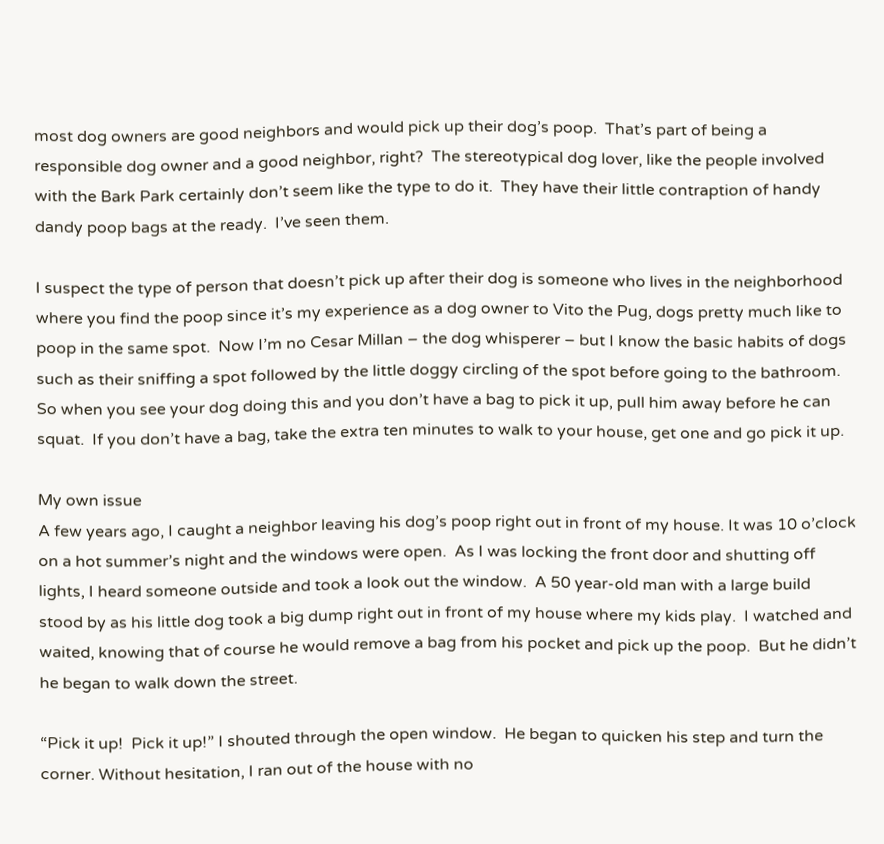most dog owners are good neighbors and would pick up their dog’s poop.  That’s part of being a responsible dog owner and a good neighbor, right?  The stereotypical dog lover, like the people involved with the Bark Park certainly don’t seem like the type to do it.  They have their little contraption of handy dandy poop bags at the ready.  I’ve seen them.

I suspect the type of person that doesn’t pick up after their dog is someone who lives in the neighborhood where you find the poop since it’s my experience as a dog owner to Vito the Pug, dogs pretty much like to poop in the same spot.  Now I’m no Cesar Millan – the dog whisperer – but I know the basic habits of dogs such as their sniffing a spot followed by the little doggy circling of the spot before going to the bathroom.  So when you see your dog doing this and you don’t have a bag to pick it up, pull him away before he can squat.  If you don’t have a bag, take the extra ten minutes to walk to your house, get one and go pick it up.

My own issue
A few years ago, I caught a neighbor leaving his dog’s poop right out in front of my house. It was 10 o’clock on a hot summer’s night and the windows were open.  As I was locking the front door and shutting off lights, I heard someone outside and took a look out the window.  A 50 year-old man with a large build stood by as his little dog took a big dump right out in front of my house where my kids play.  I watched and waited, knowing that of course he would remove a bag from his pocket and pick up the poop.  But he didn’t he began to walk down the street.

“Pick it up!  Pick it up!” I shouted through the open window.  He began to quicken his step and turn the corner. Without hesitation, I ran out of the house with no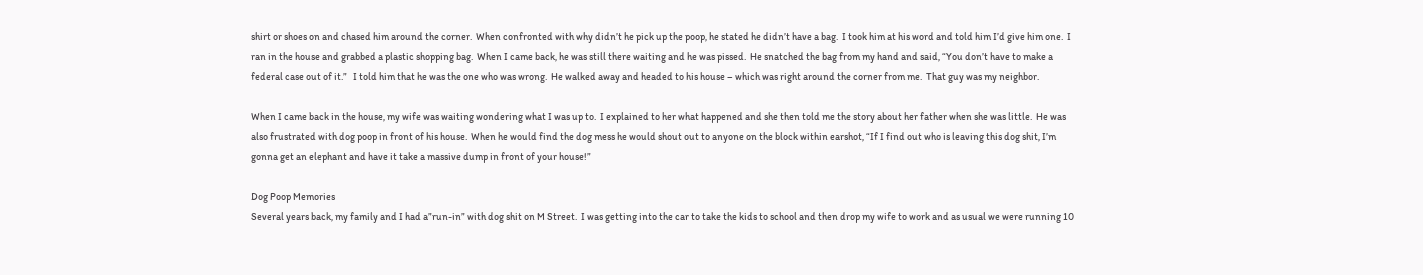shirt or shoes on and chased him around the corner.  When confronted with why didn’t he pick up the poop, he stated he didn’t have a bag.  I took him at his word and told him I’d give him one.  I ran in the house and grabbed a plastic shopping bag.  When I came back, he was still there waiting and he was pissed.  He snatched the bag from my hand and said, “You don’t have to make a federal case out of it.”   I told him that he was the one who was wrong.  He walked away and headed to his house – which was right around the corner from me.  That guy was my neighbor.

When I came back in the house, my wife was waiting wondering what I was up to.  I explained to her what happened and she then told me the story about her father when she was little.  He was also frustrated with dog poop in front of his house.  When he would find the dog mess he would shout out to anyone on the block within earshot, “If I find out who is leaving this dog shit, I’m gonna get an elephant and have it take a massive dump in front of your house!”

Dog Poop Memories
Several years back, my family and I had a”run-in” with dog shit on M Street.  I was getting into the car to take the kids to school and then drop my wife to work and as usual we were running 10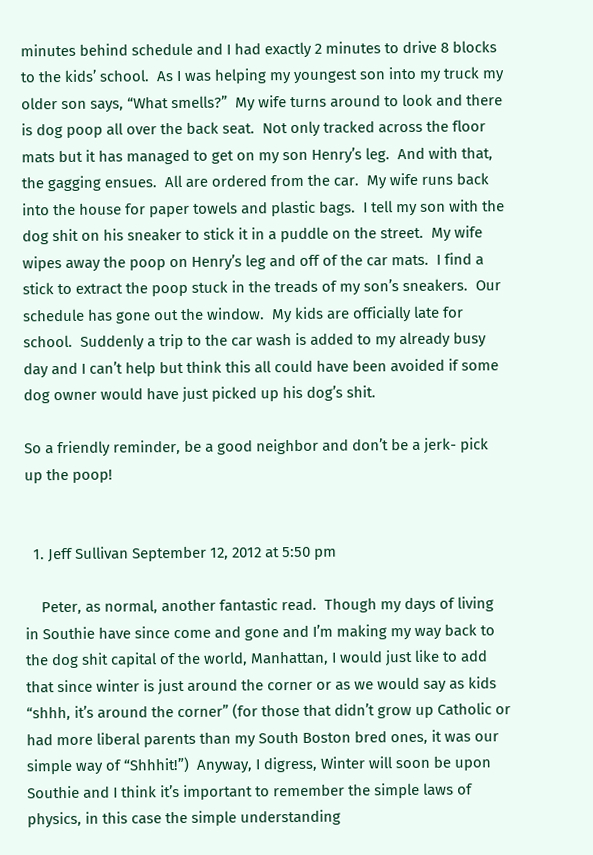minutes behind schedule and I had exactly 2 minutes to drive 8 blocks to the kids’ school.  As I was helping my youngest son into my truck my older son says, “What smells?”  My wife turns around to look and there is dog poop all over the back seat.  Not only tracked across the floor mats but it has managed to get on my son Henry’s leg.  And with that, the gagging ensues.  All are ordered from the car.  My wife runs back into the house for paper towels and plastic bags.  I tell my son with the dog shit on his sneaker to stick it in a puddle on the street.  My wife wipes away the poop on Henry’s leg and off of the car mats.  I find a stick to extract the poop stuck in the treads of my son’s sneakers.  Our schedule has gone out the window.  My kids are officially late for school.  Suddenly a trip to the car wash is added to my already busy day and I can’t help but think this all could have been avoided if some dog owner would have just picked up his dog’s shit.

So a friendly reminder, be a good neighbor and don’t be a jerk- pick up the poop!


  1. Jeff Sullivan September 12, 2012 at 5:50 pm

    Peter, as normal, another fantastic read.  Though my days of living in Southie have since come and gone and I’m making my way back to the dog shit capital of the world, Manhattan, I would just like to add that since winter is just around the corner or as we would say as kids “shhh, it’s around the corner” (for those that didn’t grow up Catholic or had more liberal parents than my South Boston bred ones, it was our simple way of “Shhhit!”)  Anyway, I digress, Winter will soon be upon Southie and I think it’s important to remember the simple laws of physics, in this case the simple understanding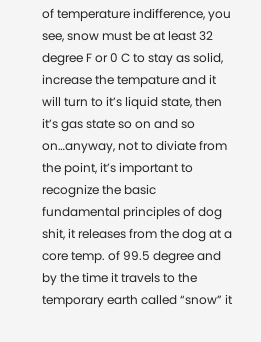of temperature indifference, you see, snow must be at least 32 degree F or 0 C to stay as solid, increase the tempature and it will turn to it’s liquid state, then it’s gas state so on and so on…anyway, not to diviate from the point, it’s important to recognize the basic fundamental principles of dog shit, it releases from the dog at a core temp. of 99.5 degree and by the time it travels to the temporary earth called “snow” it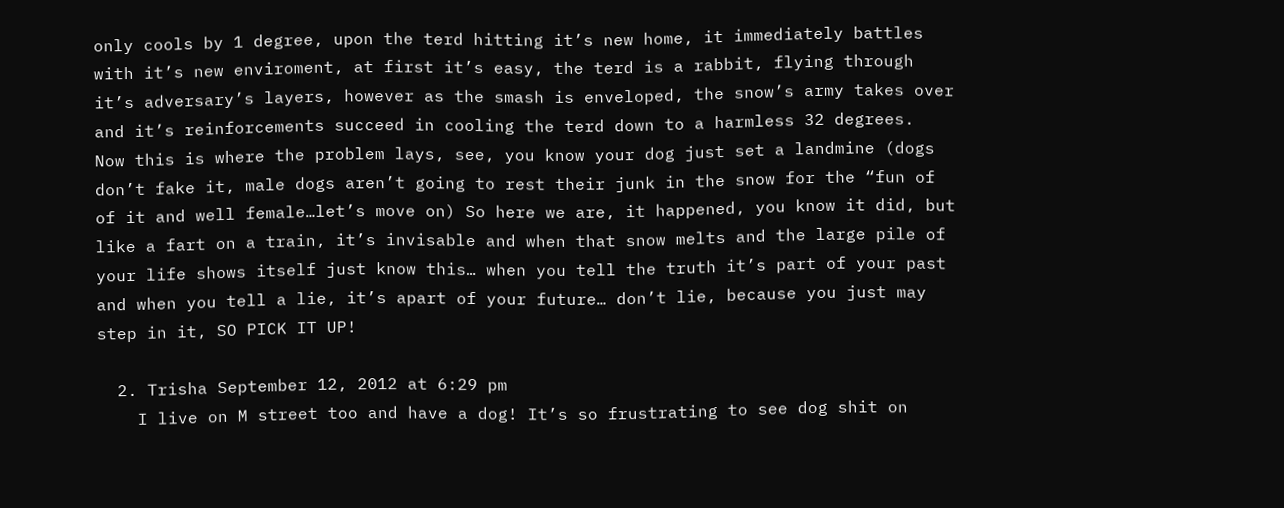only cools by 1 degree, upon the terd hitting it’s new home, it immediately battles with it’s new enviroment, at first it’s easy, the terd is a rabbit, flying through it’s adversary’s layers, however as the smash is enveloped, the snow’s army takes over and it’s reinforcements succeed in cooling the terd down to a harmless 32 degrees.  Now this is where the problem lays, see, you know your dog just set a landmine (dogs don’t fake it, male dogs aren’t going to rest their junk in the snow for the “fun of of it and well female…let’s move on) So here we are, it happened, you know it did, but like a fart on a train, it’s invisable and when that snow melts and the large pile of your life shows itself just know this… when you tell the truth it’s part of your past and when you tell a lie, it’s apart of your future… don’t lie, because you just may step in it, SO PICK IT UP!

  2. Trisha September 12, 2012 at 6:29 pm
    I live on M street too and have a dog! It’s so frustrating to see dog shit on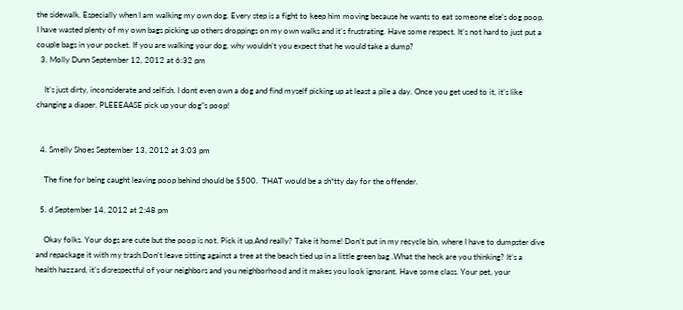the sidewalk. Especially when I am walking my own dog. Every step is a fight to keep him moving because he wants to eat someone else’s dog poop. I have wasted plenty of my own bags picking up others droppings on my own walks and it’s frustrating. Have some respect. It’s not hard to just put a couple bags in your pocket. If you are walking your dog, why wouldn’t you expect that he would take a dump?
  3. Molly Dunn September 12, 2012 at 6:32 pm

    It’s just dirty, inconsiderate and selfish. I dont even own a dog and find myself picking up at least a pile a day. Once you get used to it, it’s like changing a diaper. PLEEEAASE pick up your dog”s poop!


  4. Smelly Shoes September 13, 2012 at 3:03 pm

    The fine for being caught leaving poop behind should be $500.  THAT would be a sh*tty day for the offender.

  5. d September 14, 2012 at 2:48 pm

    Okay folks. Your dogs are cute but the poop is not. Pick it up.And really? Take it home! Don’t put in my recycle bin, where I have to dumpster dive and repackage it with my trash.Don’t leave sitting against a tree at the beach tied up in a little green bag .What the heck are you thinking? It’s a health hazzard, it’s disrespectful of your neighbors and you neighborhood and it makes you look ignorant. Have some class. Your pet, your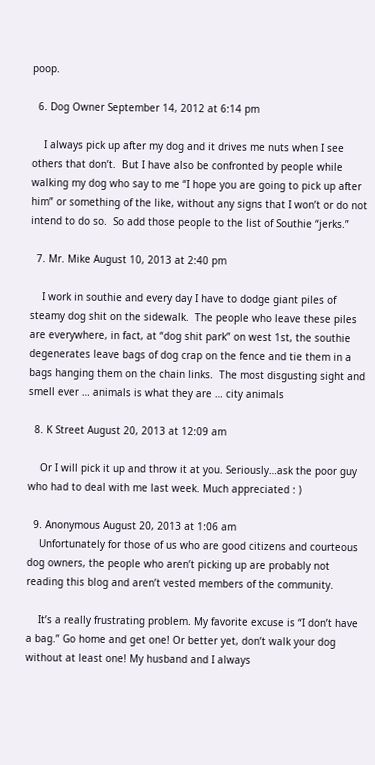poop.

  6. Dog Owner September 14, 2012 at 6:14 pm

    I always pick up after my dog and it drives me nuts when I see others that don’t.  But I have also be confronted by people while walking my dog who say to me “I hope you are going to pick up after him” or something of the like, without any signs that I won’t or do not intend to do so.  So add those people to the list of Southie “jerks.”

  7. Mr. Mike August 10, 2013 at 2:40 pm

    I work in southie and every day I have to dodge giant piles of steamy dog shit on the sidewalk.  The people who leave these piles are everywhere, in fact, at “dog shit park” on west 1st, the southie degenerates leave bags of dog crap on the fence and tie them in a bags hanging them on the chain links.  The most disgusting sight and smell ever … animals is what they are … city animals

  8. K Street August 20, 2013 at 12:09 am

    Or I will pick it up and throw it at you. Seriously…ask the poor guy who had to deal with me last week. Much appreciated : )

  9. Anonymous August 20, 2013 at 1:06 am
    Unfortunately for those of us who are good citizens and courteous dog owners, the people who aren’t picking up are probably not reading this blog and aren’t vested members of the community.

    It’s a really frustrating problem. My favorite excuse is “I don’t have a bag.” Go home and get one! Or better yet, don’t walk your dog without at least one! My husband and I always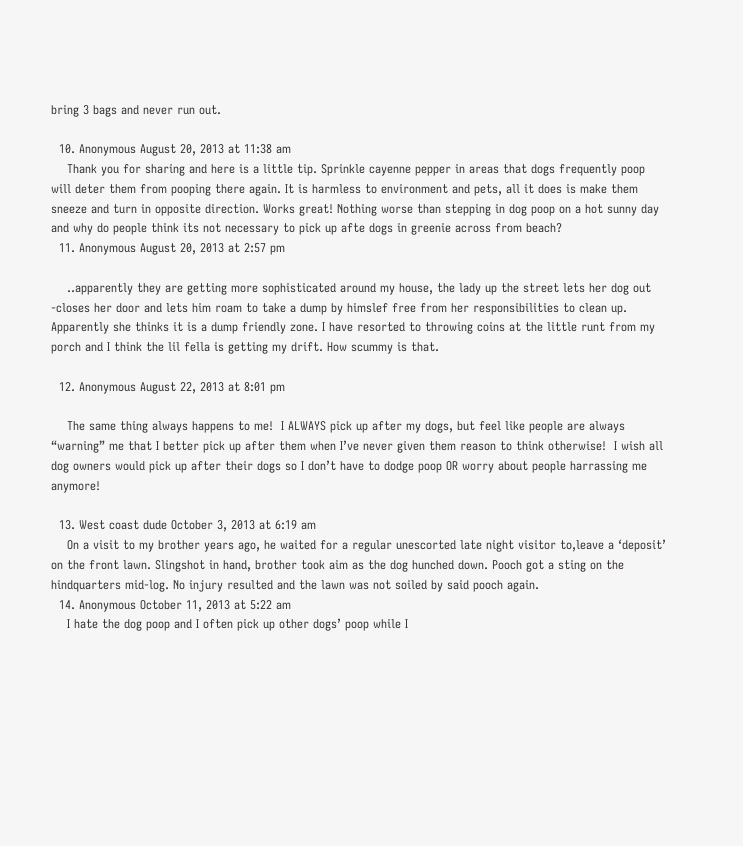bring 3 bags and never run out.

  10. Anonymous August 20, 2013 at 11:38 am
    Thank you for sharing and here is a little tip. Sprinkle cayenne pepper in areas that dogs frequently poop will deter them from pooping there again. It is harmless to environment and pets, all it does is make them sneeze and turn in opposite direction. Works great! Nothing worse than stepping in dog poop on a hot sunny day and why do people think its not necessary to pick up afte dogs in greenie across from beach?
  11. Anonymous August 20, 2013 at 2:57 pm

    ..apparently they are getting more sophisticated around my house, the lady up the street lets her dog out -closes her door and lets him roam to take a dump by himslef free from her responsibilities to clean up. Apparently she thinks it is a dump friendly zone. I have resorted to throwing coins at the little runt from my porch and I think the lil fella is getting my drift. How scummy is that.

  12. Anonymous August 22, 2013 at 8:01 pm

    The same thing always happens to me!  I ALWAYS pick up after my dogs, but feel like people are always “warning” me that I better pick up after them when I’ve never given them reason to think otherwise!  I wish all dog owners would pick up after their dogs so I don’t have to dodge poop OR worry about people harrassing me anymore!

  13. West coast dude October 3, 2013 at 6:19 am
    On a visit to my brother years ago, he waited for a regular unescorted late night visitor to,leave a ‘deposit’ on the front lawn. Slingshot in hand, brother took aim as the dog hunched down. Pooch got a sting on the hindquarters mid-log. No injury resulted and the lawn was not soiled by said pooch again.
  14. Anonymous October 11, 2013 at 5:22 am
    I hate the dog poop and I often pick up other dogs’ poop while I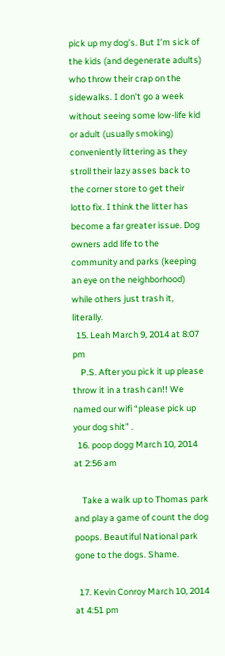pick up my dog’s. But I’m sick of the kids (and degenerate adults) who throw their crap on the sidewalks. I don’t go a week without seeing some low-life kid or adult (usually smoking) conveniently littering as they stroll their lazy asses back to the corner store to get their lotto fix. I think the litter has become a far greater issue. Dog owners add life to the community and parks (keeping an eye on the neighborhood) while others just trash it, literally.
  15. Leah March 9, 2014 at 8:07 pm
    P.S. After you pick it up please throw it in a trash can!! We named our wifi “please pick up your dog shit” .
  16. poop dogg March 10, 2014 at 2:56 am

    Take a walk up to Thomas park and play a game of count the dog poops. Beautiful National park gone to the dogs. Shame.

  17. Kevin Conroy March 10, 2014 at 4:51 pm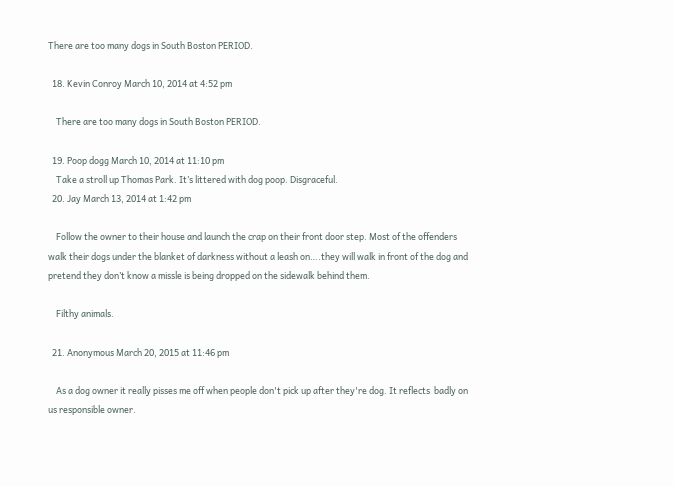There are too many dogs in South Boston PERIOD.

  18. Kevin Conroy March 10, 2014 at 4:52 pm

    There are too many dogs in South Boston PERIOD.

  19. Poop dogg March 10, 2014 at 11:10 pm
    Take a stroll up Thomas Park. It’s littered with dog poop. Disgraceful.
  20. Jay March 13, 2014 at 1:42 pm

    Follow the owner to their house and launch the crap on their front door step. Most of the offenders walk their dogs under the blanket of darkness without a leash on….they will walk in front of the dog and pretend they don’t know a missle is being dropped on the sidewalk behind them.

    Filthy animals.

  21. Anonymous March 20, 2015 at 11:46 pm

    As a dog owner it really pisses me off when people don't pick up after they're dog. It reflects  badly on us responsible owner.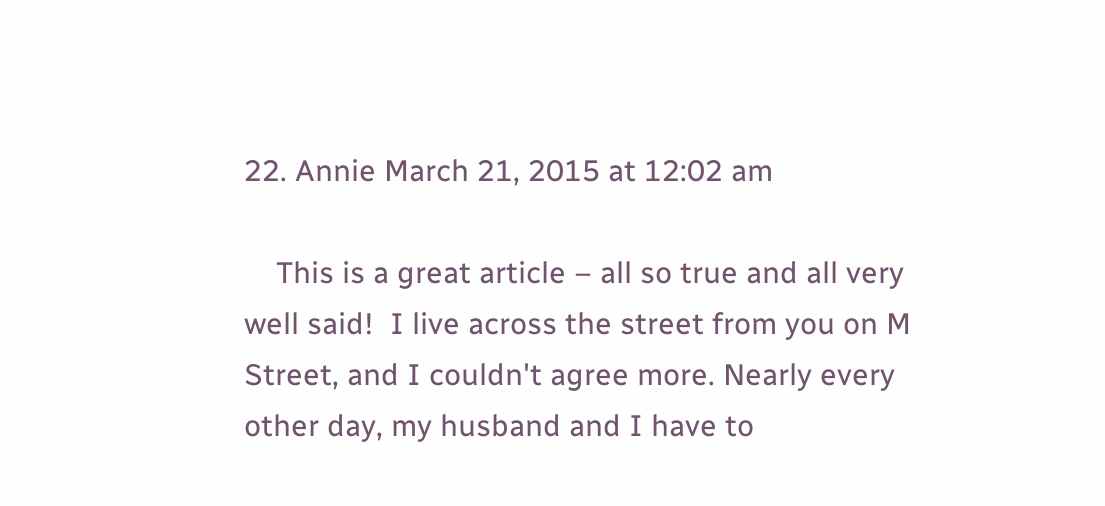22. Annie March 21, 2015 at 12:02 am

    This is a great article – all so true and all very well said!  I live across the street from you on M Street, and I couldn't agree more. Nearly every other day, my husband and I have to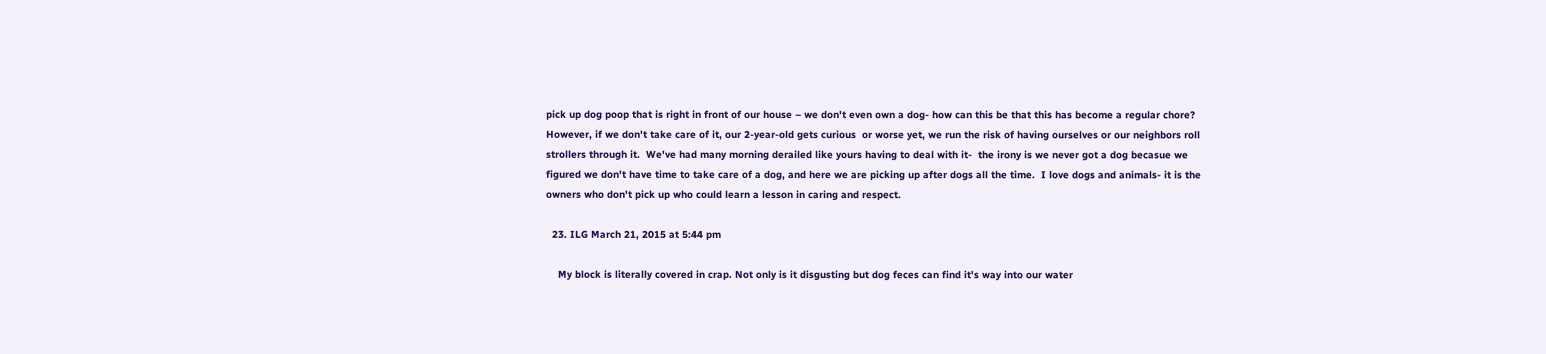pick up dog poop that is right in front of our house – we don't even own a dog- how can this be that this has become a regular chore? However, if we don't take care of it, our 2-year-old gets curious  or worse yet, we run the risk of having ourselves or our neighbors roll strollers through it.  We've had many morning derailed like yours having to deal with it-  the irony is we never got a dog becasue we figured we don't have time to take care of a dog, and here we are picking up after dogs all the time.  I love dogs and animals- it is the owners who don't pick up who could learn a lesson in caring and respect.

  23. ILG March 21, 2015 at 5:44 pm

    My block is literally covered in crap. Not only is it disgusting but dog feces can find it's way into our water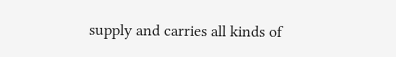supply and carries all kinds of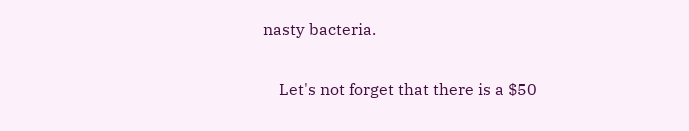nasty bacteria.

    Let's not forget that there is a $50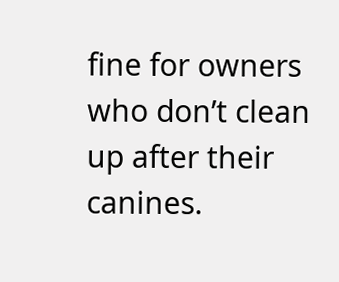fine for owners who don’t clean up after their canines.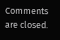Comments are closed.